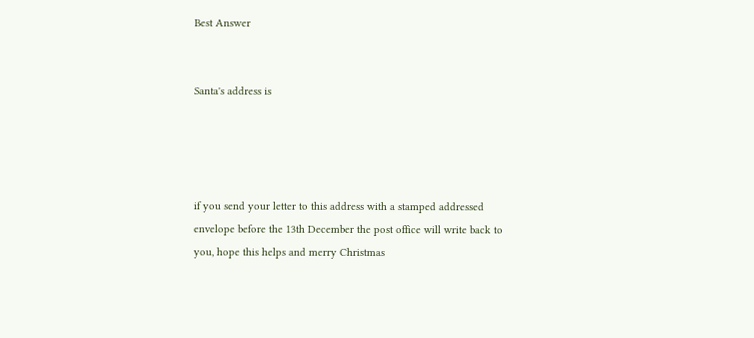Best Answer


Santa's address is




if you send your letter to this address with a stamped addressed envelope before the 13th December the post office will write back to you, hope this helps and merry Christmas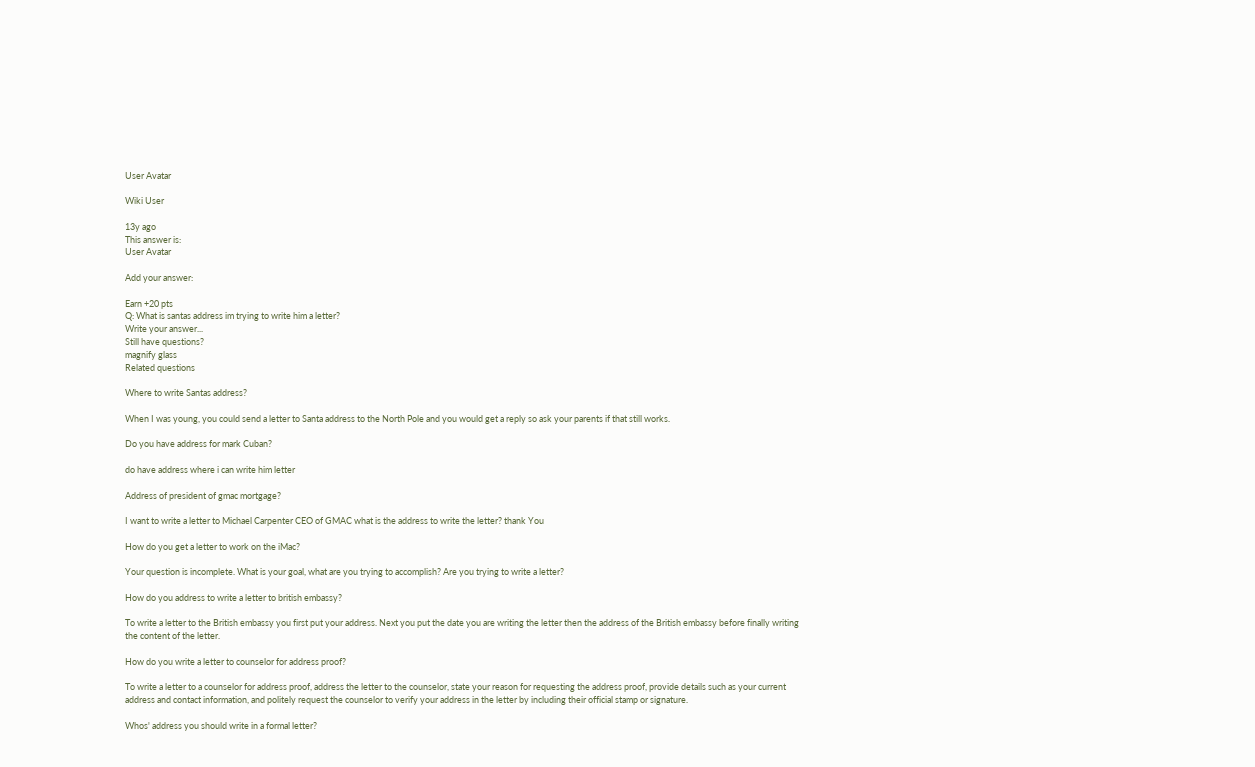User Avatar

Wiki User

13y ago
This answer is:
User Avatar

Add your answer:

Earn +20 pts
Q: What is santas address im trying to write him a letter?
Write your answer...
Still have questions?
magnify glass
Related questions

Where to write Santas address?

When I was young, you could send a letter to Santa address to the North Pole and you would get a reply so ask your parents if that still works.

Do you have address for mark Cuban?

do have address where i can write him letter

Address of president of gmac mortgage?

I want to write a letter to Michael Carpenter CEO of GMAC what is the address to write the letter? thank You

How do you get a letter to work on the iMac?

Your question is incomplete. What is your goal, what are you trying to accomplish? Are you trying to write a letter?

How do you address to write a letter to british embassy?

To write a letter to the British embassy you first put your address. Next you put the date you are writing the letter then the address of the British embassy before finally writing the content of the letter.

How do you write a letter to counselor for address proof?

To write a letter to a counselor for address proof, address the letter to the counselor, state your reason for requesting the address proof, provide details such as your current address and contact information, and politely request the counselor to verify your address in the letter by including their official stamp or signature.

Whos' address you should write in a formal letter?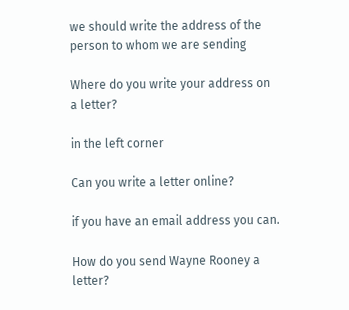we should write the address of the person to whom we are sending

Where do you write your address on a letter?

in the left corner

Can you write a letter online?

if you have an email address you can.

How do you send Wayne Rooney a letter?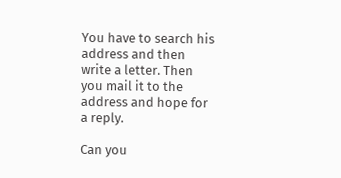You have to search his address and then write a letter. Then you mail it to the address and hope for a reply.

Can you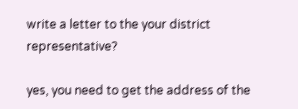write a letter to the your district representative?

yes, you need to get the address of the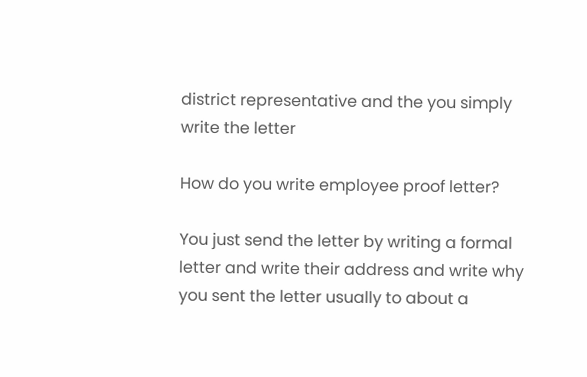district representative and the you simply write the letter

How do you write employee proof letter?

You just send the letter by writing a formal letter and write their address and write why you sent the letter usually to about a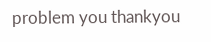problem you thankyou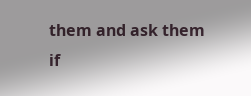them and ask them if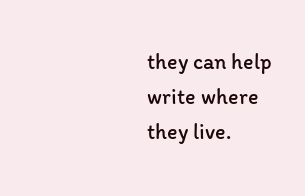they can help write where they live.